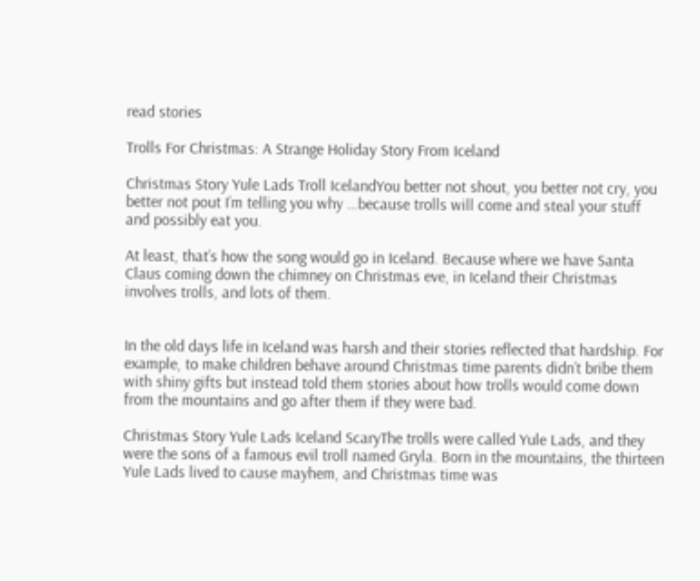read stories

Trolls For Christmas: A Strange Holiday Story From Iceland

Christmas Story Yule Lads Troll IcelandYou better not shout, you better not cry, you better not pout I’m telling you why …because trolls will come and steal your stuff and possibly eat you.

At least, that’s how the song would go in Iceland. Because where we have Santa Claus coming down the chimney on Christmas eve, in Iceland their Christmas involves trolls, and lots of them.


In the old days life in Iceland was harsh and their stories reflected that hardship. For example, to make children behave around Christmas time parents didn’t bribe them with shiny gifts but instead told them stories about how trolls would come down from the mountains and go after them if they were bad.

Christmas Story Yule Lads Iceland ScaryThe trolls were called Yule Lads, and they were the sons of a famous evil troll named Gryla. Born in the mountains, the thirteen Yule Lads lived to cause mayhem, and Christmas time was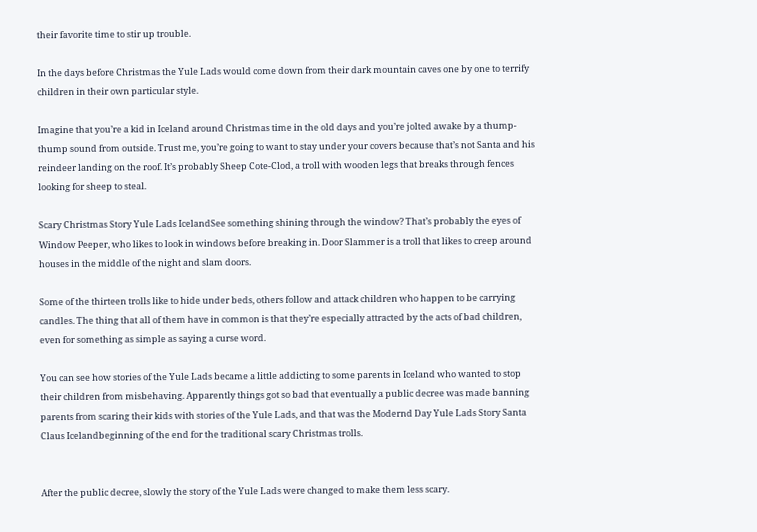their favorite time to stir up trouble.

In the days before Christmas the Yule Lads would come down from their dark mountain caves one by one to terrify children in their own particular style.

Imagine that you’re a kid in Iceland around Christmas time in the old days and you’re jolted awake by a thump-thump sound from outside. Trust me, you’re going to want to stay under your covers because that’s not Santa and his reindeer landing on the roof. It’s probably Sheep Cote-Clod, a troll with wooden legs that breaks through fences looking for sheep to steal.

Scary Christmas Story Yule Lads IcelandSee something shining through the window? That’s probably the eyes of Window Peeper, who likes to look in windows before breaking in. Door Slammer is a troll that likes to creep around houses in the middle of the night and slam doors.

Some of the thirteen trolls like to hide under beds, others follow and attack children who happen to be carrying candles. The thing that all of them have in common is that they’re especially attracted by the acts of bad children, even for something as simple as saying a curse word.

You can see how stories of the Yule Lads became a little addicting to some parents in Iceland who wanted to stop their children from misbehaving. Apparently things got so bad that eventually a public decree was made banning parents from scaring their kids with stories of the Yule Lads, and that was the Modernd Day Yule Lads Story Santa Claus Icelandbeginning of the end for the traditional scary Christmas trolls.


After the public decree, slowly the story of the Yule Lads were changed to make them less scary.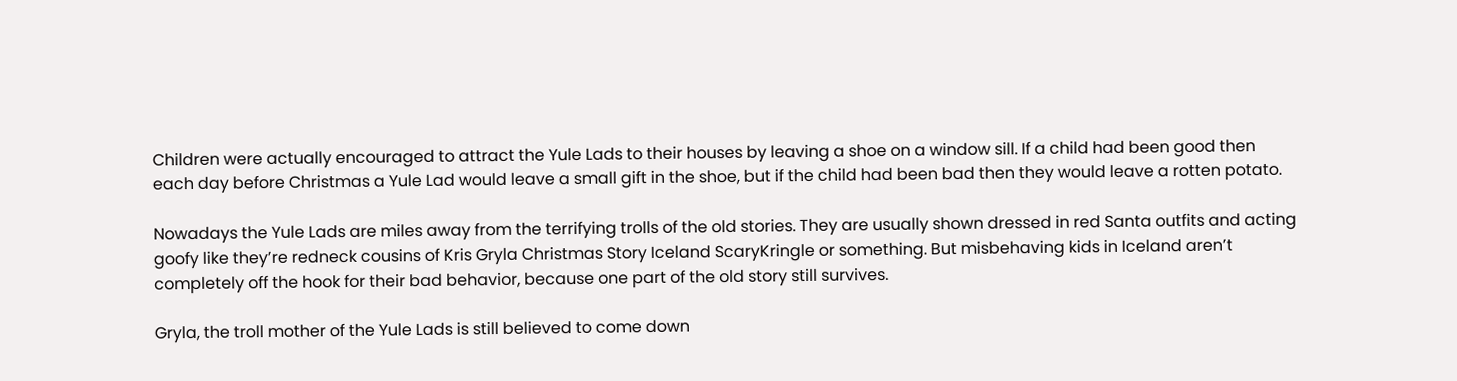Children were actually encouraged to attract the Yule Lads to their houses by leaving a shoe on a window sill. If a child had been good then each day before Christmas a Yule Lad would leave a small gift in the shoe, but if the child had been bad then they would leave a rotten potato.

Nowadays the Yule Lads are miles away from the terrifying trolls of the old stories. They are usually shown dressed in red Santa outfits and acting goofy like they’re redneck cousins of Kris Gryla Christmas Story Iceland ScaryKringle or something. But misbehaving kids in Iceland aren’t completely off the hook for their bad behavior, because one part of the old story still survives.

Gryla, the troll mother of the Yule Lads is still believed to come down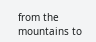from the mountains to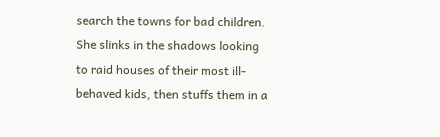search the towns for bad children. She slinks in the shadows looking to raid houses of their most ill-behaved kids, then stuffs them in a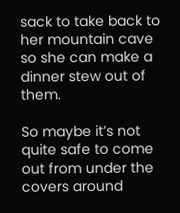sack to take back to her mountain cave so she can make a dinner stew out of them.

So maybe it’s not quite safe to come out from under the covers around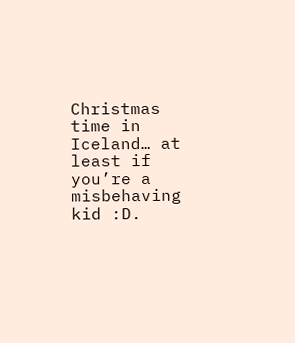Christmas time in Iceland… at least if you’re a misbehaving kid :D.